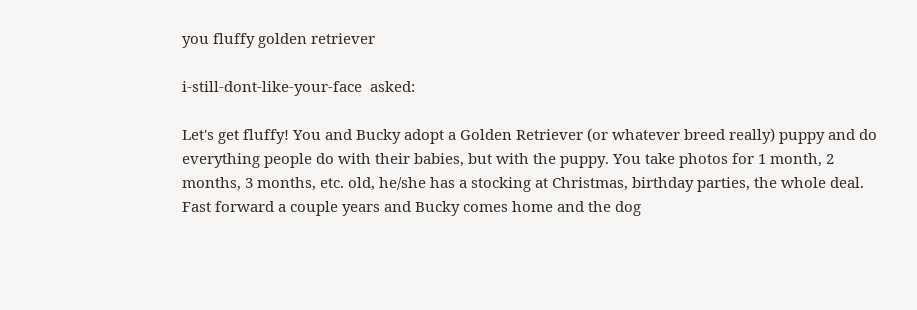you fluffy golden retriever

i-still-dont-like-your-face  asked:

Let's get fluffy! You and Bucky adopt a Golden Retriever (or whatever breed really) puppy and do everything people do with their babies, but with the puppy. You take photos for 1 month, 2 months, 3 months, etc. old, he/she has a stocking at Christmas, birthday parties, the whole deal. Fast forward a couple years and Bucky comes home and the dog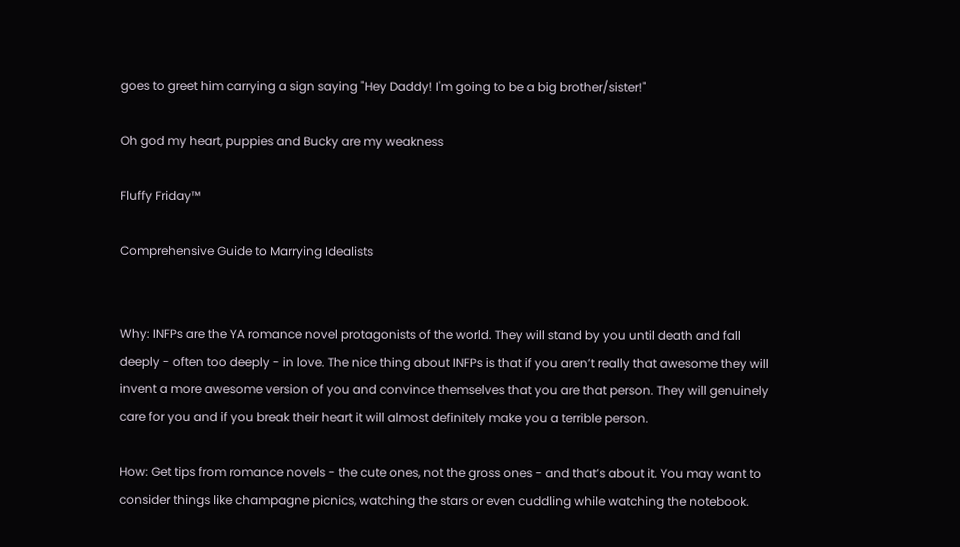goes to greet him carrying a sign saying "Hey Daddy! I'm going to be a big brother/sister!"

Oh god my heart, puppies and Bucky are my weakness

Fluffy Friday™

Comprehensive Guide to Marrying Idealists


Why: INFPs are the YA romance novel protagonists of the world. They will stand by you until death and fall deeply - often too deeply - in love. The nice thing about INFPs is that if you aren’t really that awesome they will invent a more awesome version of you and convince themselves that you are that person. They will genuinely care for you and if you break their heart it will almost definitely make you a terrible person.

How: Get tips from romance novels - the cute ones, not the gross ones - and that’s about it. You may want to consider things like champagne picnics, watching the stars or even cuddling while watching the notebook.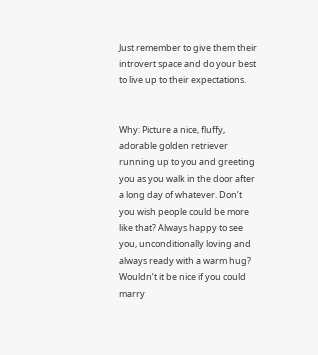Just remember to give them their introvert space and do your best to live up to their expectations.


Why: Picture a nice, fluffy, adorable golden retriever running up to you and greeting you as you walk in the door after a long day of whatever. Don’t you wish people could be more like that? Always happy to see you, unconditionally loving and always ready with a warm hug? Wouldn’t it be nice if you could marry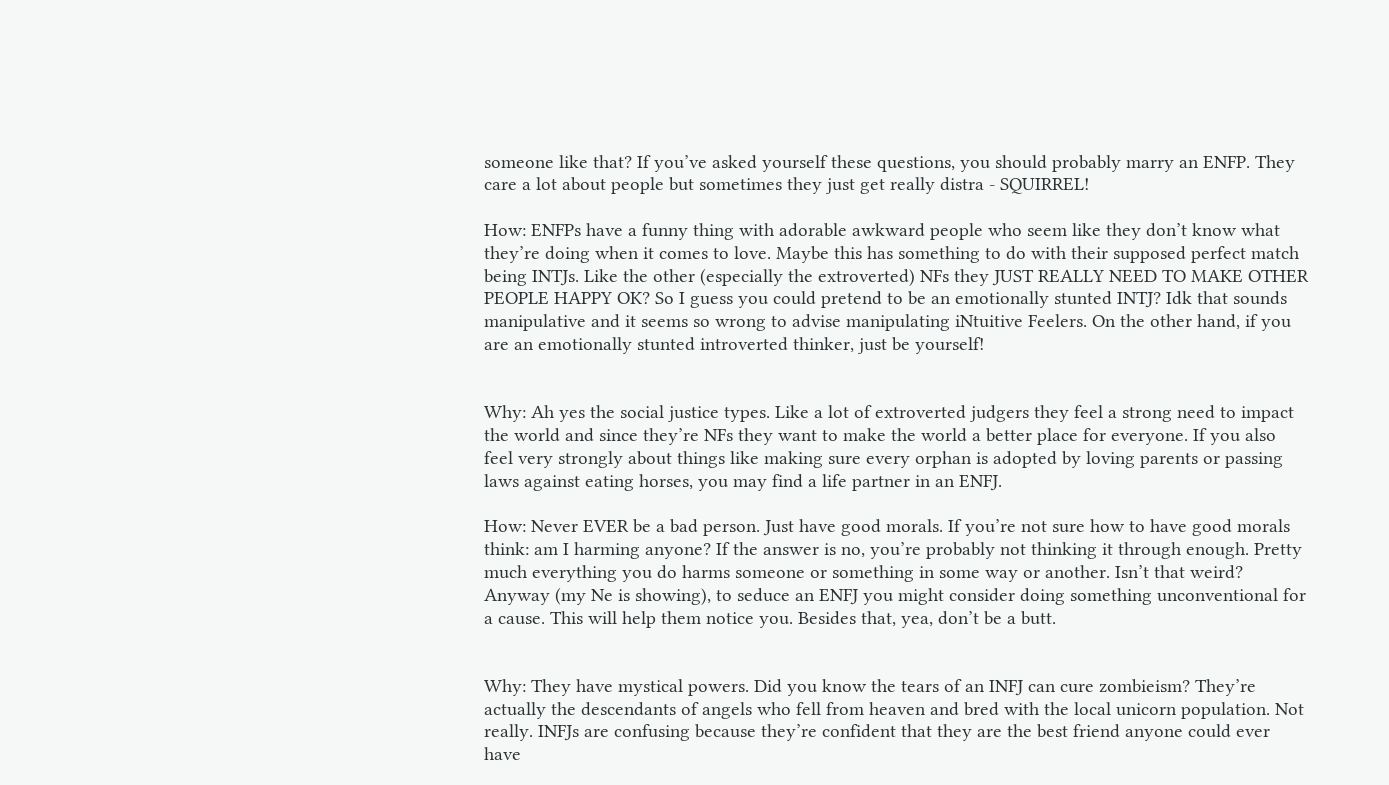someone like that? If you’ve asked yourself these questions, you should probably marry an ENFP. They care a lot about people but sometimes they just get really distra - SQUIRREL!

How: ENFPs have a funny thing with adorable awkward people who seem like they don’t know what they’re doing when it comes to love. Maybe this has something to do with their supposed perfect match being INTJs. Like the other (especially the extroverted) NFs they JUST REALLY NEED TO MAKE OTHER PEOPLE HAPPY OK? So I guess you could pretend to be an emotionally stunted INTJ? Idk that sounds manipulative and it seems so wrong to advise manipulating iNtuitive Feelers. On the other hand, if you are an emotionally stunted introverted thinker, just be yourself!


Why: Ah yes the social justice types. Like a lot of extroverted judgers they feel a strong need to impact the world and since they’re NFs they want to make the world a better place for everyone. If you also feel very strongly about things like making sure every orphan is adopted by loving parents or passing laws against eating horses, you may find a life partner in an ENFJ.

How: Never EVER be a bad person. Just have good morals. If you’re not sure how to have good morals think: am I harming anyone? If the answer is no, you’re probably not thinking it through enough. Pretty much everything you do harms someone or something in some way or another. Isn’t that weird? Anyway (my Ne is showing), to seduce an ENFJ you might consider doing something unconventional for a cause. This will help them notice you. Besides that, yea, don’t be a butt.


Why: They have mystical powers. Did you know the tears of an INFJ can cure zombieism? They’re actually the descendants of angels who fell from heaven and bred with the local unicorn population. Not really. INFJs are confusing because they’re confident that they are the best friend anyone could ever have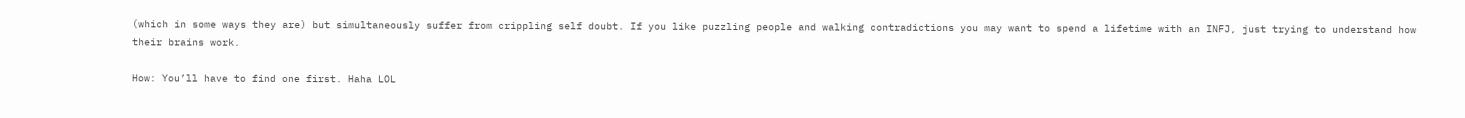(which in some ways they are) but simultaneously suffer from crippling self doubt. If you like puzzling people and walking contradictions you may want to spend a lifetime with an INFJ, just trying to understand how their brains work.

How: You’ll have to find one first. Haha LOL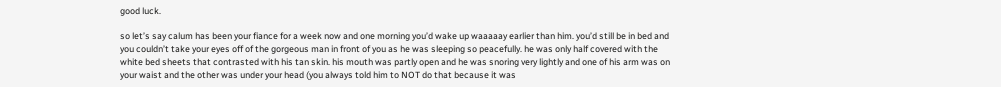good luck.

so let’s say calum has been your fiance for a week now and one morning you’d wake up waaaaay earlier than him. you’d still be in bed and you couldn’t take your eyes off of the gorgeous man in front of you as he was sleeping so peacefully. he was only half covered with the white bed sheets that contrasted with his tan skin. his mouth was partly open and he was snoring very lightly and one of his arm was on your waist and the other was under your head (you always told him to NOT do that because it was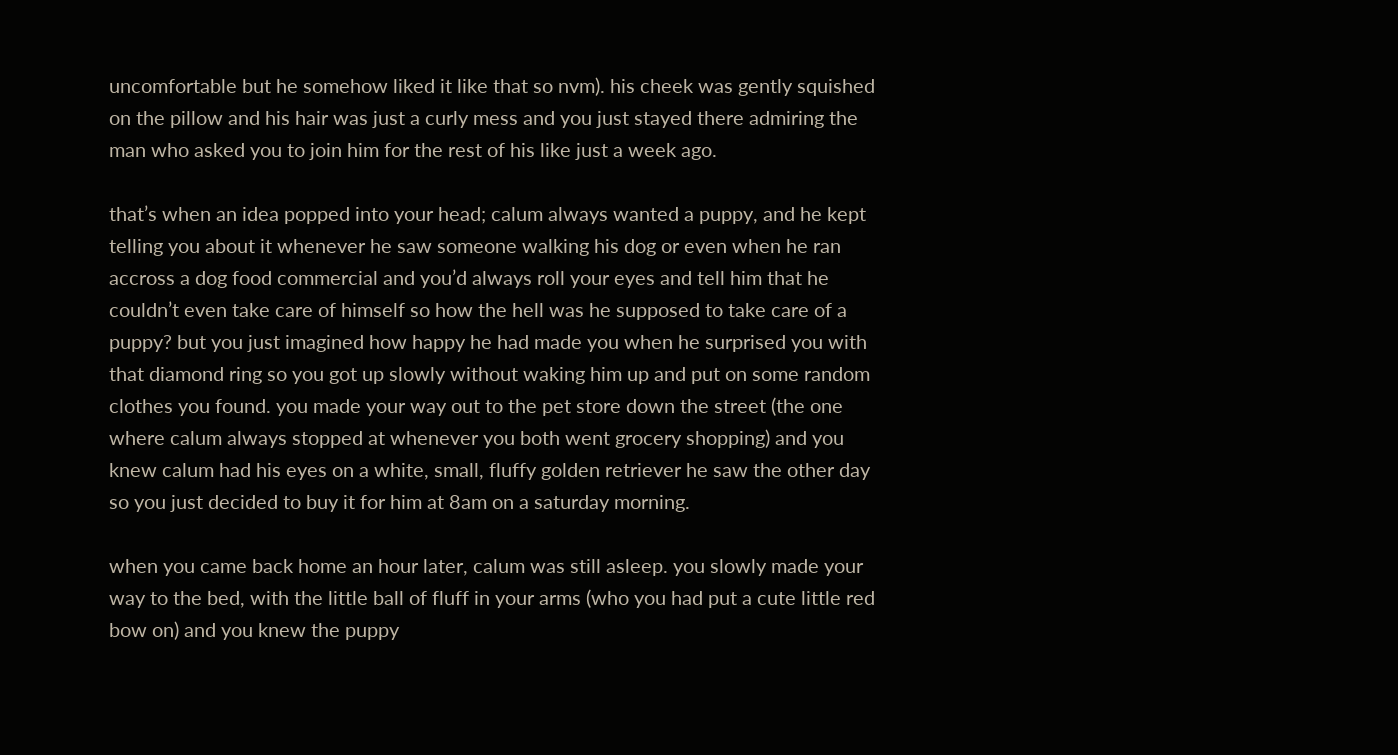uncomfortable but he somehow liked it like that so nvm). his cheek was gently squished on the pillow and his hair was just a curly mess and you just stayed there admiring the man who asked you to join him for the rest of his like just a week ago.

that’s when an idea popped into your head; calum always wanted a puppy, and he kept telling you about it whenever he saw someone walking his dog or even when he ran accross a dog food commercial and you’d always roll your eyes and tell him that he couldn’t even take care of himself so how the hell was he supposed to take care of a puppy? but you just imagined how happy he had made you when he surprised you with that diamond ring so you got up slowly without waking him up and put on some random clothes you found. you made your way out to the pet store down the street (the one where calum always stopped at whenever you both went grocery shopping) and you knew calum had his eyes on a white, small, fluffy golden retriever he saw the other day so you just decided to buy it for him at 8am on a saturday morning.

when you came back home an hour later, calum was still asleep. you slowly made your way to the bed, with the little ball of fluff in your arms (who you had put a cute little red bow on) and you knew the puppy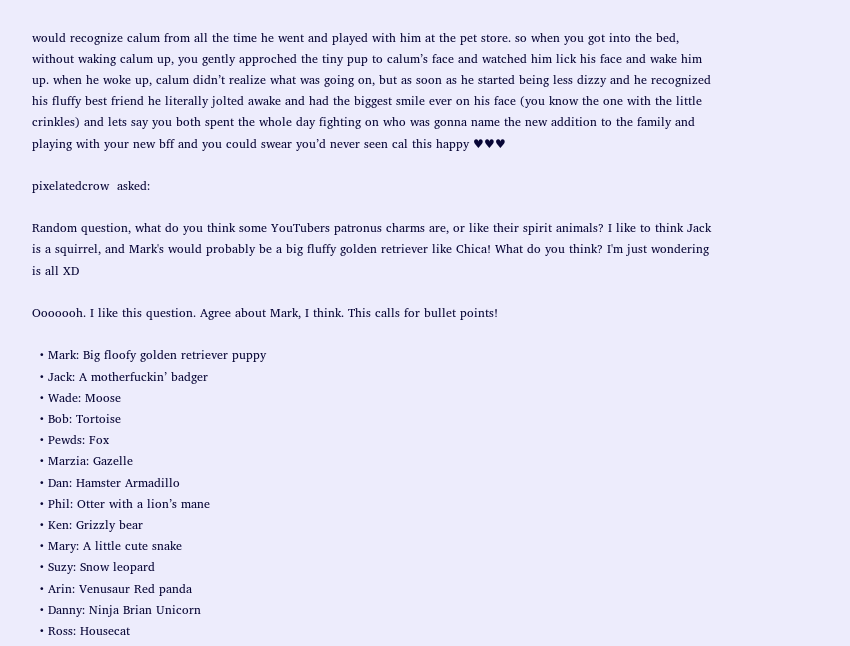would recognize calum from all the time he went and played with him at the pet store. so when you got into the bed, without waking calum up, you gently approched the tiny pup to calum’s face and watched him lick his face and wake him up. when he woke up, calum didn’t realize what was going on, but as soon as he started being less dizzy and he recognized his fluffy best friend he literally jolted awake and had the biggest smile ever on his face (you know the one with the little crinkles) and lets say you both spent the whole day fighting on who was gonna name the new addition to the family and playing with your new bff and you could swear you’d never seen cal this happy ♥♥♥

pixelatedcrow  asked:

Random question, what do you think some YouTubers patronus charms are, or like their spirit animals? I like to think Jack is a squirrel, and Mark's would probably be a big fluffy golden retriever like Chica! What do you think? I'm just wondering is all XD

Ooooooh. I like this question. Agree about Mark, I think. This calls for bullet points!

  • Mark: Big floofy golden retriever puppy
  • Jack: A motherfuckin’ badger
  • Wade: Moose
  • Bob: Tortoise
  • Pewds: Fox
  • Marzia: Gazelle
  • Dan: Hamster Armadillo
  • Phil: Otter with a lion’s mane
  • Ken: Grizzly bear
  • Mary: A little cute snake
  • Suzy: Snow leopard
  • Arin: Venusaur Red panda
  • Danny: Ninja Brian Unicorn
  • Ross: Housecat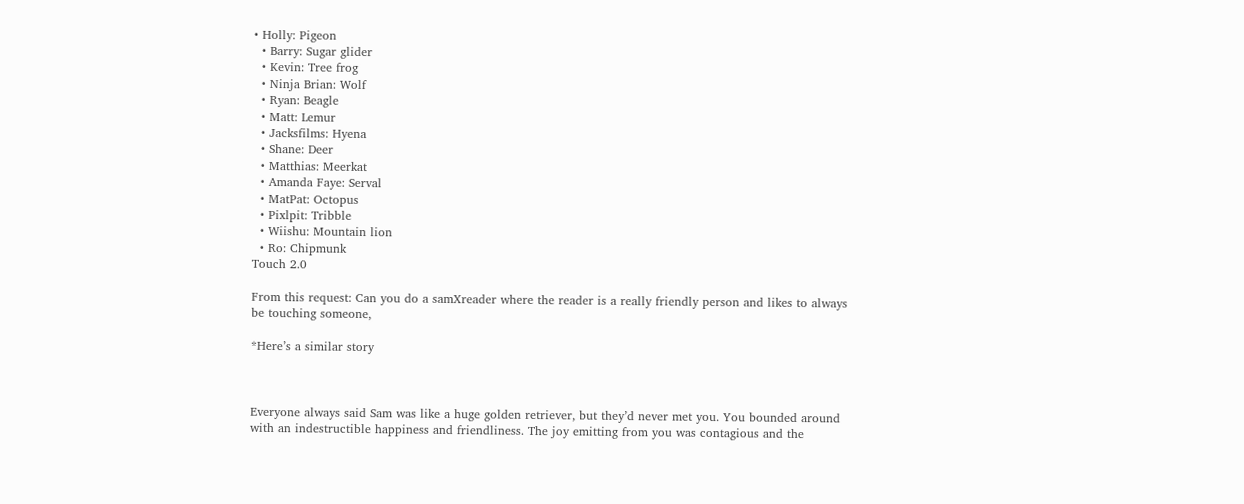• Holly: Pigeon
  • Barry: Sugar glider
  • Kevin: Tree frog
  • Ninja Brian: Wolf
  • Ryan: Beagle
  • Matt: Lemur
  • Jacksfilms: Hyena
  • Shane: Deer
  • Matthias: Meerkat
  • Amanda Faye: Serval
  • MatPat: Octopus
  • Pixlpit: Tribble
  • Wiishu: Mountain lion
  • Ro: Chipmunk
Touch 2.0

From this request: Can you do a samXreader where the reader is a really friendly person and likes to always be touching someone,

*Here’s a similar story



Everyone always said Sam was like a huge golden retriever, but they’d never met you. You bounded around with an indestructible happiness and friendliness. The joy emitting from you was contagious and the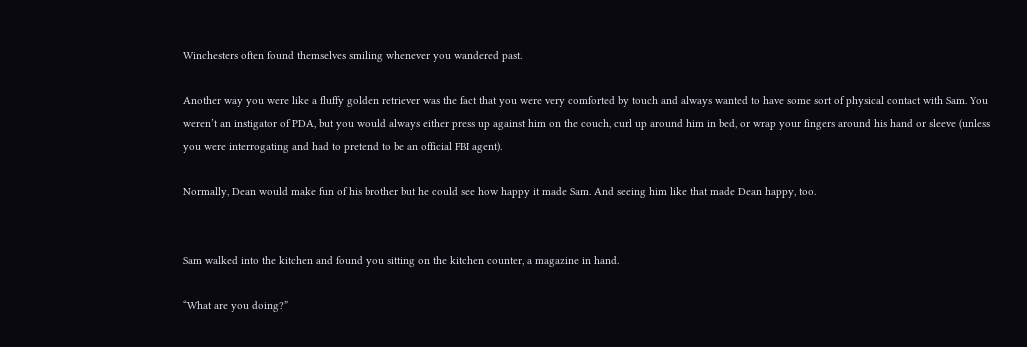Winchesters often found themselves smiling whenever you wandered past.

Another way you were like a fluffy golden retriever was the fact that you were very comforted by touch and always wanted to have some sort of physical contact with Sam. You weren’t an instigator of PDA, but you would always either press up against him on the couch, curl up around him in bed, or wrap your fingers around his hand or sleeve (unless you were interrogating and had to pretend to be an official FBI agent).

Normally, Dean would make fun of his brother but he could see how happy it made Sam. And seeing him like that made Dean happy, too.


Sam walked into the kitchen and found you sitting on the kitchen counter, a magazine in hand.

“What are you doing?”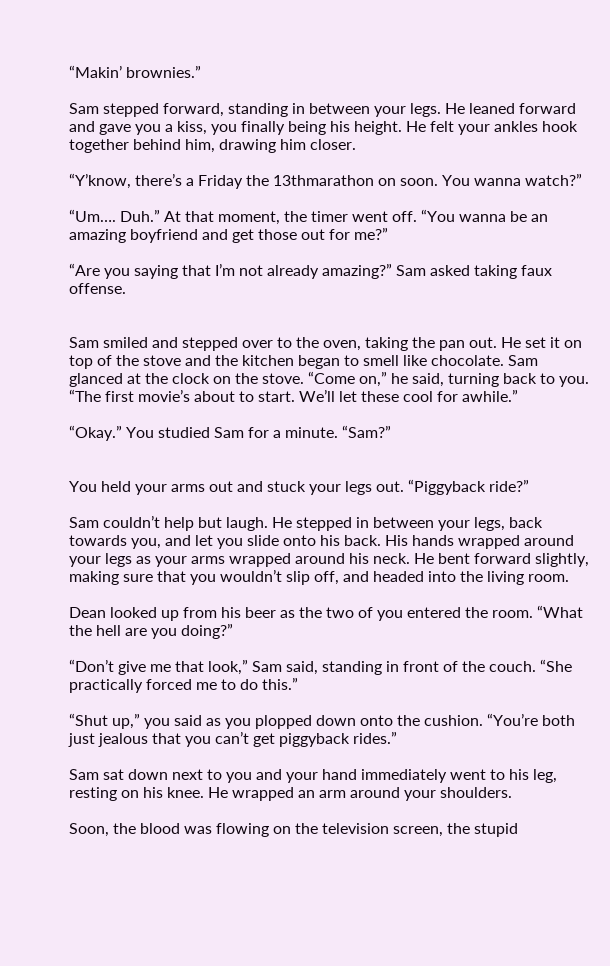“Makin’ brownies.”

Sam stepped forward, standing in between your legs. He leaned forward and gave you a kiss, you finally being his height. He felt your ankles hook together behind him, drawing him closer.

“Y’know, there’s a Friday the 13thmarathon on soon. You wanna watch?”

“Um…. Duh.” At that moment, the timer went off. “You wanna be an amazing boyfriend and get those out for me?”

“Are you saying that I’m not already amazing?” Sam asked taking faux offense.


Sam smiled and stepped over to the oven, taking the pan out. He set it on top of the stove and the kitchen began to smell like chocolate. Sam glanced at the clock on the stove. “Come on,” he said, turning back to you. “The first movie’s about to start. We’ll let these cool for awhile.”

“Okay.” You studied Sam for a minute. “Sam?”


You held your arms out and stuck your legs out. “Piggyback ride?”

Sam couldn’t help but laugh. He stepped in between your legs, back towards you, and let you slide onto his back. His hands wrapped around your legs as your arms wrapped around his neck. He bent forward slightly, making sure that you wouldn’t slip off, and headed into the living room.

Dean looked up from his beer as the two of you entered the room. “What the hell are you doing?”

“Don’t give me that look,” Sam said, standing in front of the couch. “She practically forced me to do this.”

“Shut up,” you said as you plopped down onto the cushion. “You’re both just jealous that you can’t get piggyback rides.”

Sam sat down next to you and your hand immediately went to his leg, resting on his knee. He wrapped an arm around your shoulders.

Soon, the blood was flowing on the television screen, the stupid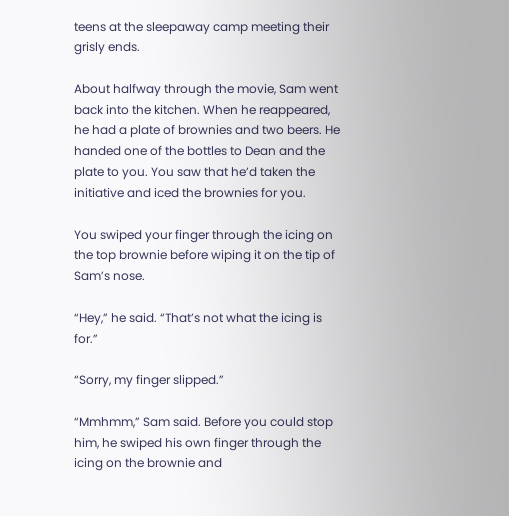teens at the sleepaway camp meeting their grisly ends.

About halfway through the movie, Sam went back into the kitchen. When he reappeared, he had a plate of brownies and two beers. He handed one of the bottles to Dean and the plate to you. You saw that he’d taken the initiative and iced the brownies for you.

You swiped your finger through the icing on the top brownie before wiping it on the tip of Sam’s nose.

“Hey,” he said. “That’s not what the icing is for.”

“Sorry, my finger slipped.”

“Mmhmm,” Sam said. Before you could stop him, he swiped his own finger through the icing on the brownie and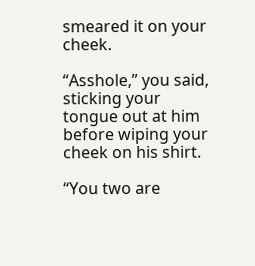smeared it on your cheek.

“Asshole,” you said, sticking your tongue out at him before wiping your cheek on his shirt.

“You two are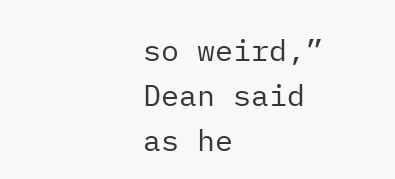so weird,” Dean said as he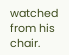watched from his chair.